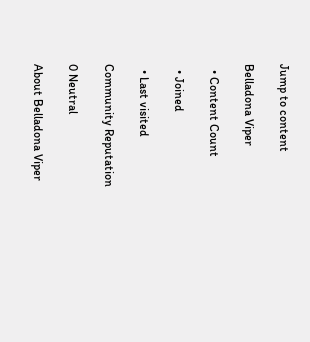Jump to content

Belladona Viper

  • Content Count

  • Joined

  • Last visited

Community Reputation

0 Neutral

About Belladona Viper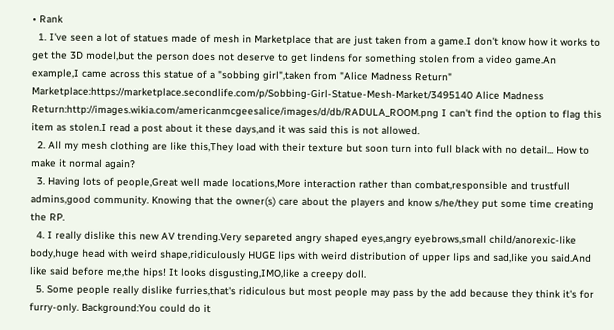• Rank
  1. I've seen a lot of statues made of mesh in Marketplace that are just taken from a game.I don't know how it works to get the 3D model,but the person does not deserve to get lindens for something stolen from a video game.An example,I came across this statue of a "sobbing girl",taken from "Alice Madness Return" Marketplace:https://marketplace.secondlife.com/p/Sobbing-Girl-Statue-Mesh-Market/3495140 Alice Madness Return:http://images.wikia.com/americanmcgeesalice/images/d/db/RADULA_ROOM.png I can't find the option to flag this item as stolen.I read a post about it these days,and it was said this is not allowed.
  2. All my mesh clothing are like this,They load with their texture but soon turn into full black with no detail... How to make it normal again?
  3. Having lots of people,Great well made locations,More interaction rather than combat,responsible and trustfull admins,good community. Knowing that the owner(s) care about the players and know s/he/they put some time creating the RP.
  4. I really dislike this new AV trending.Very separeted angry shaped eyes,angry eyebrows,small child/anorexic-like body,huge head with weird shape,ridiculously HUGE lips with weird distribution of upper lips and sad,like you said.And like said before me,the hips! It looks disgusting,IMO,like a creepy doll.
  5. Some people really dislike furries,that's ridiculous but most people may pass by the add because they think it's for furry-only. Background:You could do it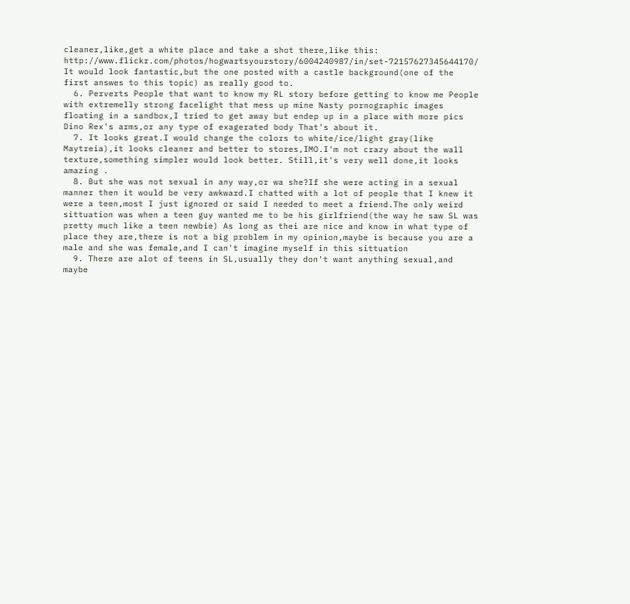cleaner,like,get a white place and take a shot there,like this: http://www.flickr.com/photos/hogwartsyourstory/6004240987/in/set-72157627345644170/ It would look fantastic,but the one posted with a castle background(one of the first answes to this topic) as really good to.
  6. Perverts People that want to know my RL story before getting to know me People with extremelly strong facelight that mess up mine Nasty pornographic images floating in a sandbox,I tried to get away but endep up in a place with more pics Dino Rex's arms,or any type of exagerated body That's about it.
  7. It looks great.I would change the colors to white/ice/light gray(like Maytreia),it looks cleaner and better to stores,IMO.I'm not crazy about the wall texture,something simpler would look better. Still,it's very well done,it looks amazing .
  8. But she was not sexual in any way,or wa she?If she were acting in a sexual manner then it would be very awkward.I chatted with a lot of people that I knew it were a teen,most I just ignored or said I needed to meet a friend.The only weird sittuation was when a teen guy wanted me to be his girlfriend(the way he saw SL was pretty much like a teen newbie) As long as thei are nice and know in what type of place they are,there is not a big problem in my opinion,maybe is because you are a male and she was female,and I can't imagine myself in this sittuation
  9. There are alot of teens in SL,usually they don't want anything sexual,and maybe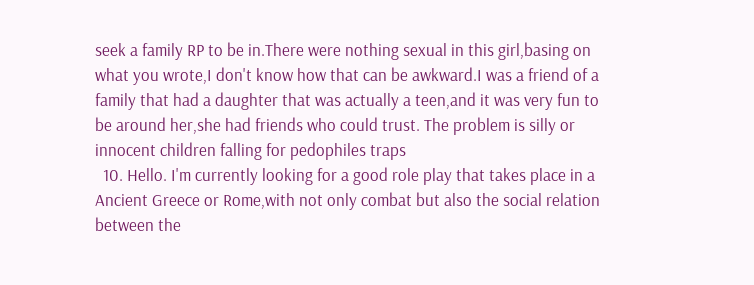seek a family RP to be in.There were nothing sexual in this girl,basing on what you wrote,I don't know how that can be awkward.I was a friend of a family that had a daughter that was actually a teen,and it was very fun to be around her,she had friends who could trust. The problem is silly or innocent children falling for pedophiles traps
  10. Hello. I'm currently looking for a good role play that takes place in a Ancient Greece or Rome,with not only combat but also the social relation between the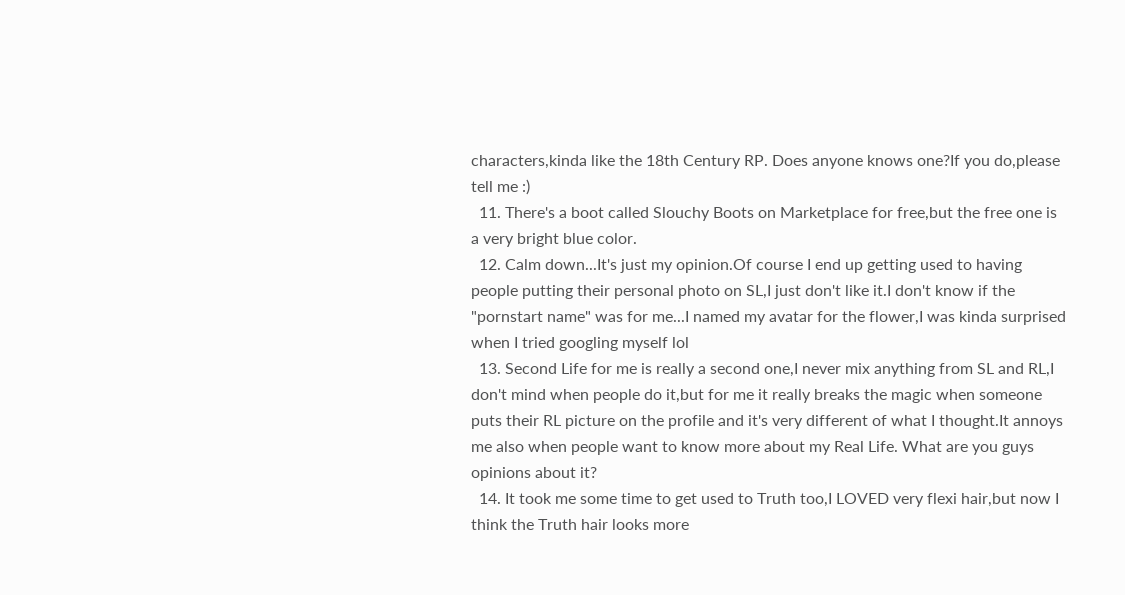characters,kinda like the 18th Century RP. Does anyone knows one?If you do,please tell me :)
  11. There's a boot called Slouchy Boots on Marketplace for free,but the free one is a very bright blue color.
  12. Calm down...It's just my opinion.Of course I end up getting used to having people putting their personal photo on SL,I just don't like it.I don't know if the "pornstart name" was for me...I named my avatar for the flower,I was kinda surprised when I tried googling myself lol
  13. Second Life for me is really a second one,I never mix anything from SL and RL,I don't mind when people do it,but for me it really breaks the magic when someone puts their RL picture on the profile and it's very different of what I thought.It annoys me also when people want to know more about my Real Life. What are you guys opinions about it?
  14. It took me some time to get used to Truth too,I LOVED very flexi hair,but now I think the Truth hair looks more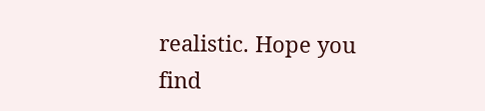realistic. Hope you find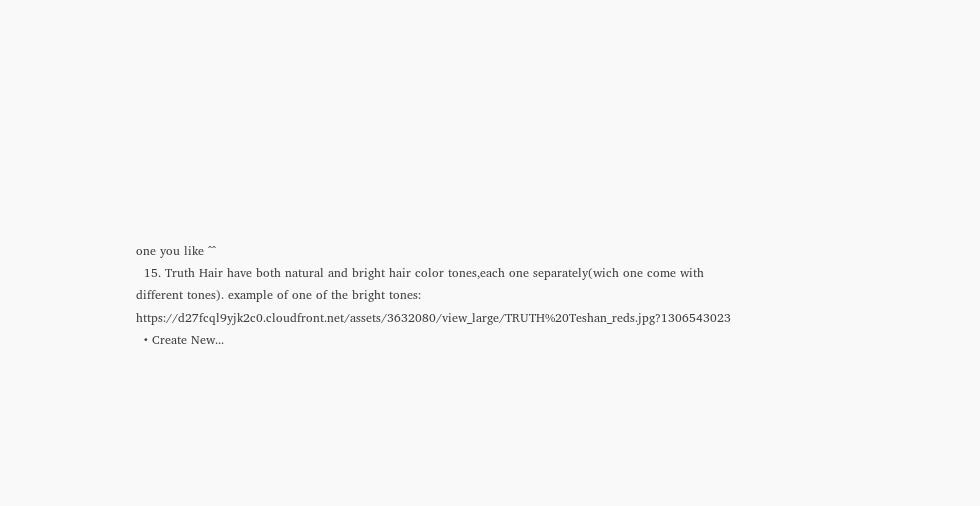one you like ^^
  15. Truth Hair have both natural and bright hair color tones,each one separately(wich one come with different tones). example of one of the bright tones: https://d27fcql9yjk2c0.cloudfront.net/assets/3632080/view_large/TRUTH%20Teshan_reds.jpg?1306543023
  • Create New...